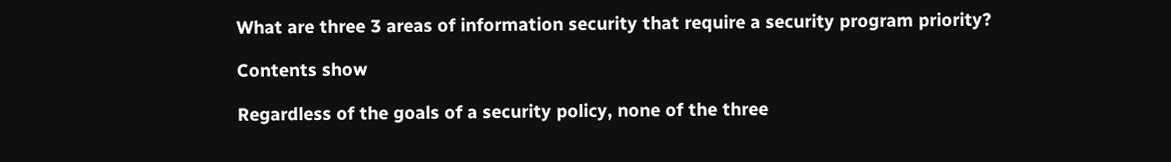What are three 3 areas of information security that require a security program priority?

Contents show

Regardless of the goals of a security policy, none of the three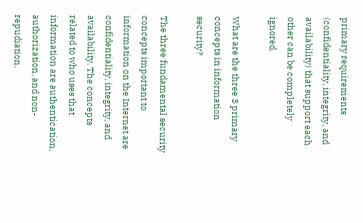primary requirements (confidentiality, integrity, and availability) that support each other can be completely ignored.

What are the three 3 primary concepts in information security?

The three fundamental security concepts important to information on the Internet are confidentiality, integrity, and availability. The concepts related to who uses that information are authentication, authorization, and non-repudiation.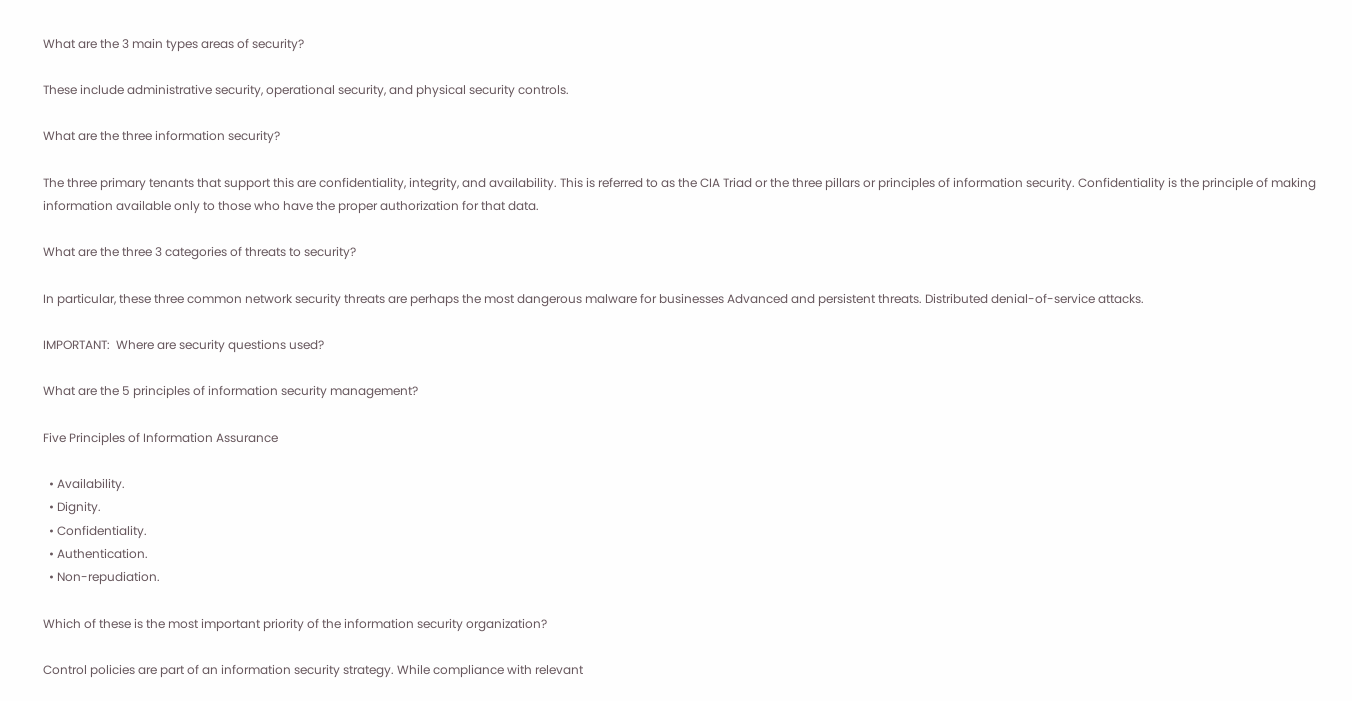What are the 3 main types areas of security?

These include administrative security, operational security, and physical security controls.

What are the three information security?

The three primary tenants that support this are confidentiality, integrity, and availability. This is referred to as the CIA Triad or the three pillars or principles of information security. Confidentiality is the principle of making information available only to those who have the proper authorization for that data.

What are the three 3 categories of threats to security?

In particular, these three common network security threats are perhaps the most dangerous malware for businesses Advanced and persistent threats. Distributed denial-of-service attacks.

IMPORTANT:  Where are security questions used?

What are the 5 principles of information security management?

Five Principles of Information Assurance

  • Availability.
  • Dignity.
  • Confidentiality.
  • Authentication.
  • Non-repudiation.

Which of these is the most important priority of the information security organization?

Control policies are part of an information security strategy. While compliance with relevant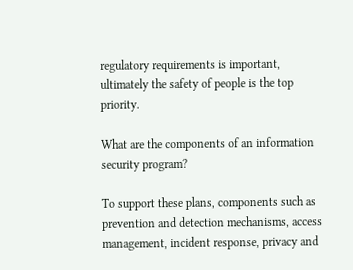regulatory requirements is important, ultimately the safety of people is the top priority.

What are the components of an information security program?

To support these plans, components such as prevention and detection mechanisms, access management, incident response, privacy and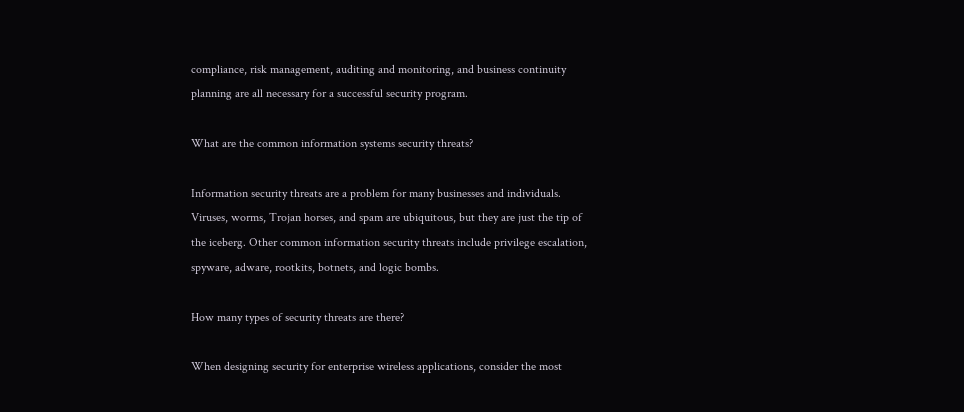compliance, risk management, auditing and monitoring, and business continuity planning are all necessary for a successful security program.

What are the common information systems security threats?

Information security threats are a problem for many businesses and individuals. Viruses, worms, Trojan horses, and spam are ubiquitous, but they are just the tip of the iceberg. Other common information security threats include privilege escalation, spyware, adware, rootkits, botnets, and logic bombs.

How many types of security threats are there?

When designing security for enterprise wireless applications, consider the most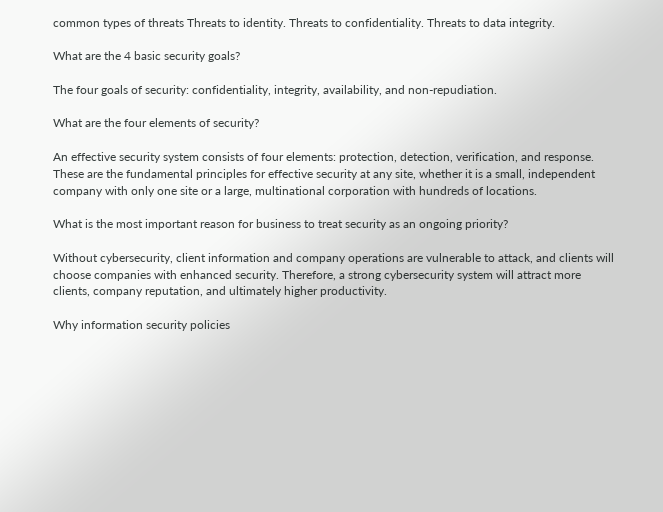common types of threats Threats to identity. Threats to confidentiality. Threats to data integrity.

What are the 4 basic security goals?

The four goals of security: confidentiality, integrity, availability, and non-repudiation.

What are the four elements of security?

An effective security system consists of four elements: protection, detection, verification, and response. These are the fundamental principles for effective security at any site, whether it is a small, independent company with only one site or a large, multinational corporation with hundreds of locations.

What is the most important reason for business to treat security as an ongoing priority?

Without cybersecurity, client information and company operations are vulnerable to attack, and clients will choose companies with enhanced security. Therefore, a strong cybersecurity system will attract more clients, company reputation, and ultimately higher productivity.

Why information security policies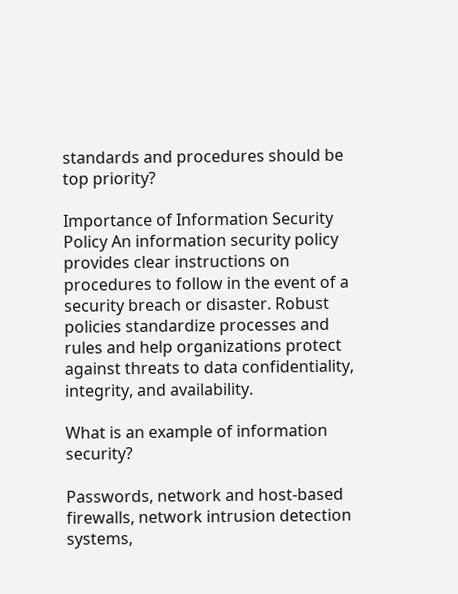standards and procedures should be top priority?

Importance of Information Security Policy An information security policy provides clear instructions on procedures to follow in the event of a security breach or disaster. Robust policies standardize processes and rules and help organizations protect against threats to data confidentiality, integrity, and availability.

What is an example of information security?

Passwords, network and host-based firewalls, network intrusion detection systems,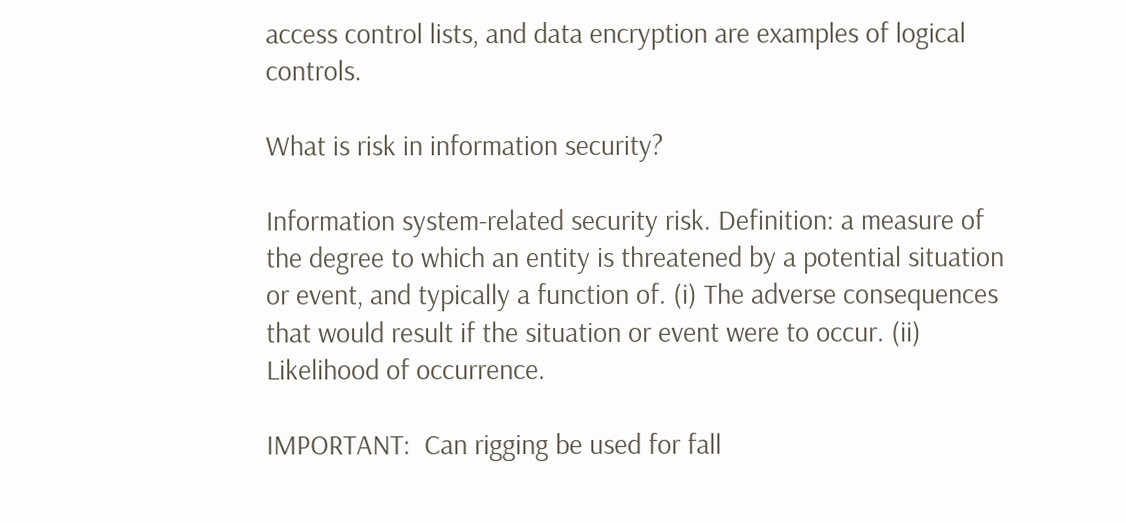access control lists, and data encryption are examples of logical controls.

What is risk in information security?

Information system-related security risk. Definition: a measure of the degree to which an entity is threatened by a potential situation or event, and typically a function of. (i) The adverse consequences that would result if the situation or event were to occur. (ii) Likelihood of occurrence.

IMPORTANT:  Can rigging be used for fall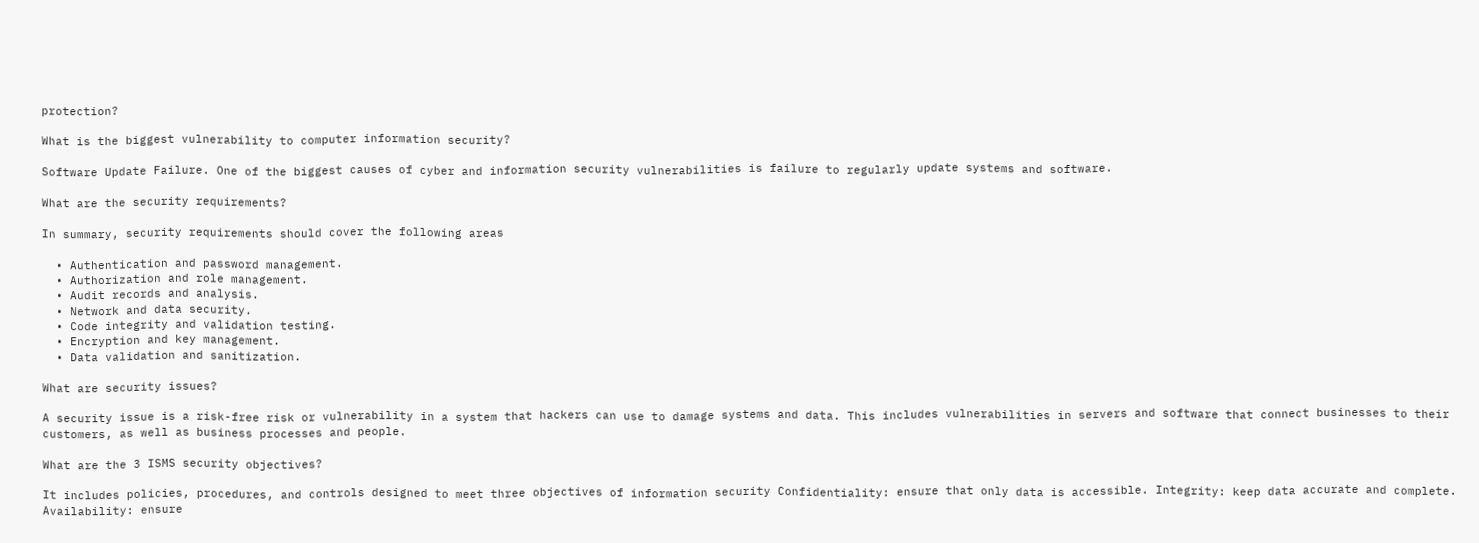protection?

What is the biggest vulnerability to computer information security?

Software Update Failure. One of the biggest causes of cyber and information security vulnerabilities is failure to regularly update systems and software.

What are the security requirements?

In summary, security requirements should cover the following areas

  • Authentication and password management.
  • Authorization and role management.
  • Audit records and analysis.
  • Network and data security.
  • Code integrity and validation testing.
  • Encryption and key management.
  • Data validation and sanitization.

What are security issues?

A security issue is a risk-free risk or vulnerability in a system that hackers can use to damage systems and data. This includes vulnerabilities in servers and software that connect businesses to their customers, as well as business processes and people.

What are the 3 ISMS security objectives?

It includes policies, procedures, and controls designed to meet three objectives of information security Confidentiality: ensure that only data is accessible. Integrity: keep data accurate and complete. Availability: ensure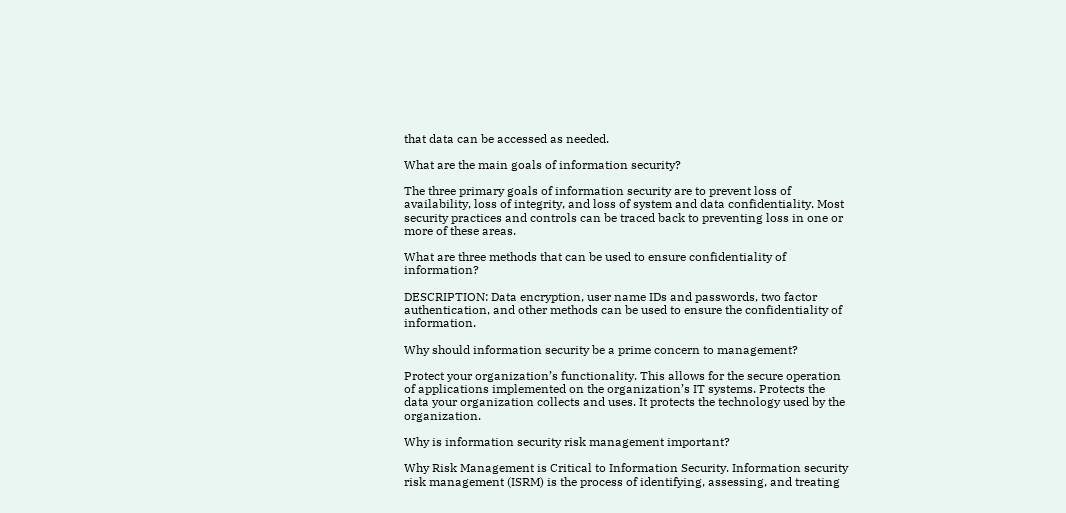that data can be accessed as needed.

What are the main goals of information security?

The three primary goals of information security are to prevent loss of availability, loss of integrity, and loss of system and data confidentiality. Most security practices and controls can be traced back to preventing loss in one or more of these areas.

What are three methods that can be used to ensure confidentiality of information?

DESCRIPTION: Data encryption, user name IDs and passwords, two factor authentication, and other methods can be used to ensure the confidentiality of information.

Why should information security be a prime concern to management?

Protect your organization’s functionality. This allows for the secure operation of applications implemented on the organization’s IT systems. Protects the data your organization collects and uses. It protects the technology used by the organization.

Why is information security risk management important?

Why Risk Management is Critical to Information Security. Information security risk management (ISRM) is the process of identifying, assessing, and treating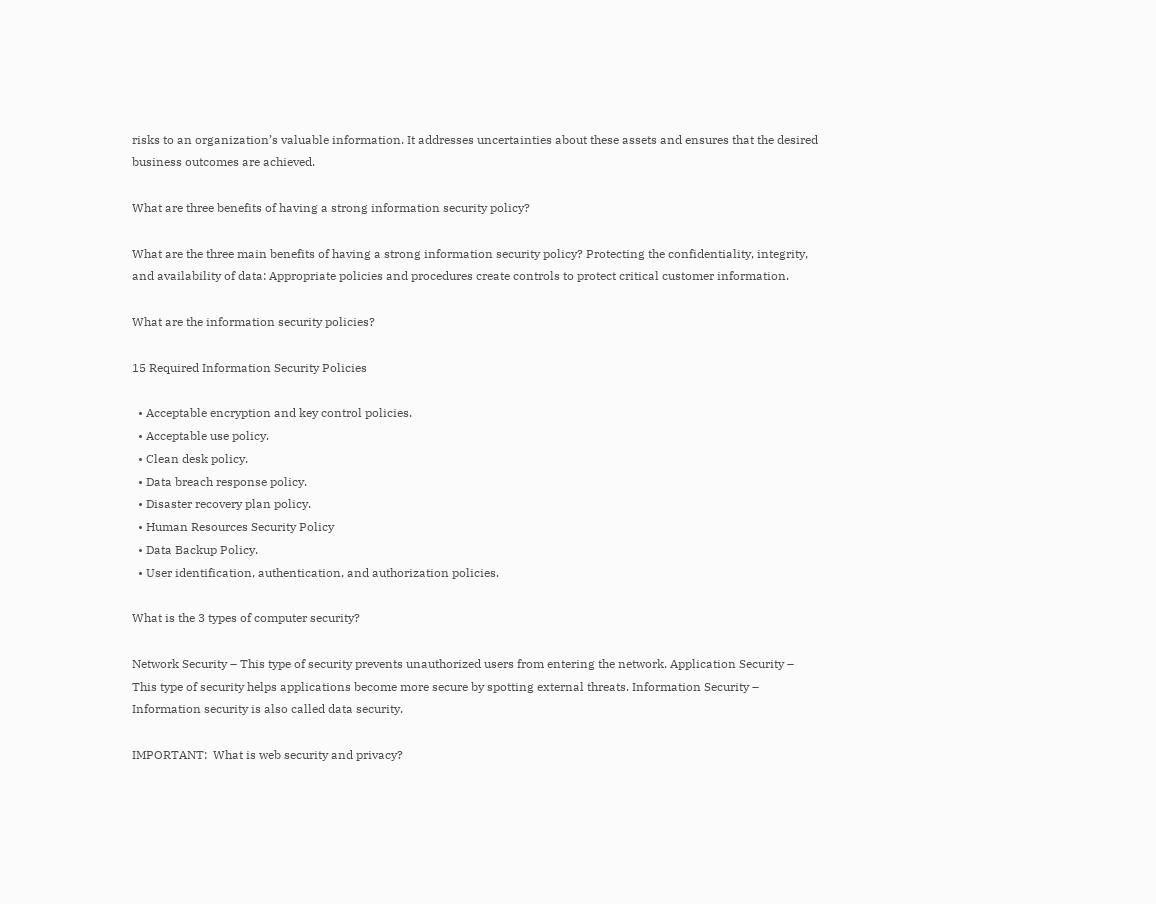risks to an organization’s valuable information. It addresses uncertainties about these assets and ensures that the desired business outcomes are achieved.

What are three benefits of having a strong information security policy?

What are the three main benefits of having a strong information security policy? Protecting the confidentiality, integrity, and availability of data: Appropriate policies and procedures create controls to protect critical customer information.

What are the information security policies?

15 Required Information Security Policies

  • Acceptable encryption and key control policies.
  • Acceptable use policy.
  • Clean desk policy.
  • Data breach response policy.
  • Disaster recovery plan policy.
  • Human Resources Security Policy
  • Data Backup Policy.
  • User identification, authentication, and authorization policies.

What is the 3 types of computer security?

Network Security – This type of security prevents unauthorized users from entering the network. Application Security – This type of security helps applications become more secure by spotting external threats. Information Security – Information security is also called data security.

IMPORTANT:  What is web security and privacy?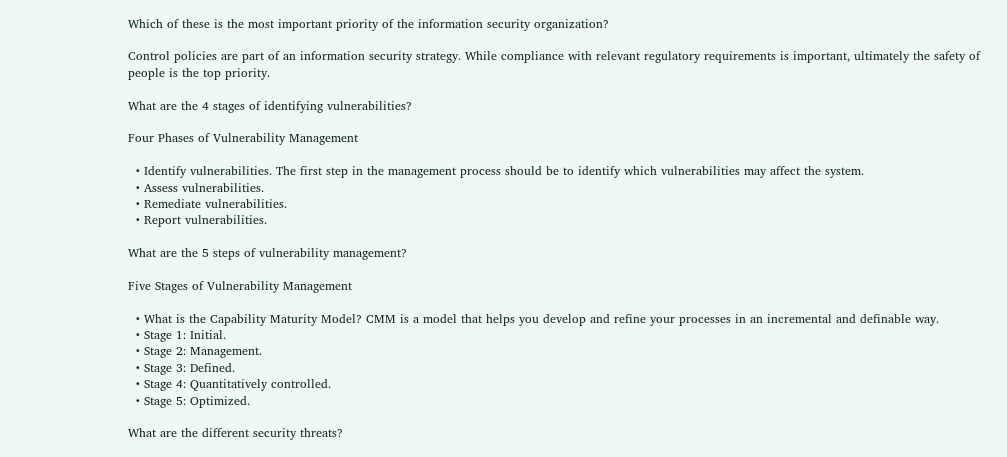Which of these is the most important priority of the information security organization?

Control policies are part of an information security strategy. While compliance with relevant regulatory requirements is important, ultimately the safety of people is the top priority.

What are the 4 stages of identifying vulnerabilities?

Four Phases of Vulnerability Management

  • Identify vulnerabilities. The first step in the management process should be to identify which vulnerabilities may affect the system.
  • Assess vulnerabilities.
  • Remediate vulnerabilities.
  • Report vulnerabilities.

What are the 5 steps of vulnerability management?

Five Stages of Vulnerability Management

  • What is the Capability Maturity Model? CMM is a model that helps you develop and refine your processes in an incremental and definable way.
  • Stage 1: Initial.
  • Stage 2: Management.
  • Stage 3: Defined.
  • Stage 4: Quantitatively controlled.
  • Stage 5: Optimized.

What are the different security threats?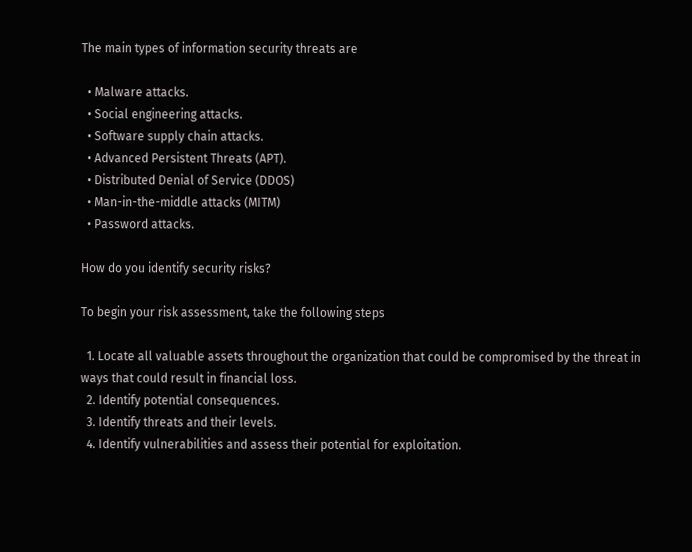The main types of information security threats are

  • Malware attacks.
  • Social engineering attacks.
  • Software supply chain attacks.
  • Advanced Persistent Threats (APT).
  • Distributed Denial of Service (DDOS)
  • Man-in-the-middle attacks (MITM)
  • Password attacks.

How do you identify security risks?

To begin your risk assessment, take the following steps

  1. Locate all valuable assets throughout the organization that could be compromised by the threat in ways that could result in financial loss.
  2. Identify potential consequences.
  3. Identify threats and their levels.
  4. Identify vulnerabilities and assess their potential for exploitation.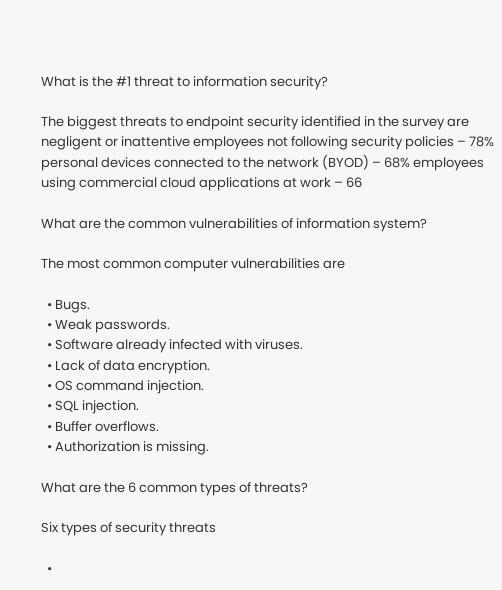What is the #1 threat to information security?

The biggest threats to endpoint security identified in the survey are negligent or inattentive employees not following security policies – 78% personal devices connected to the network (BYOD) – 68% employees using commercial cloud applications at work – 66

What are the common vulnerabilities of information system?

The most common computer vulnerabilities are

  • Bugs.
  • Weak passwords.
  • Software already infected with viruses.
  • Lack of data encryption.
  • OS command injection.
  • SQL injection.
  • Buffer overflows.
  • Authorization is missing.

What are the 6 common types of threats?

Six types of security threats

  •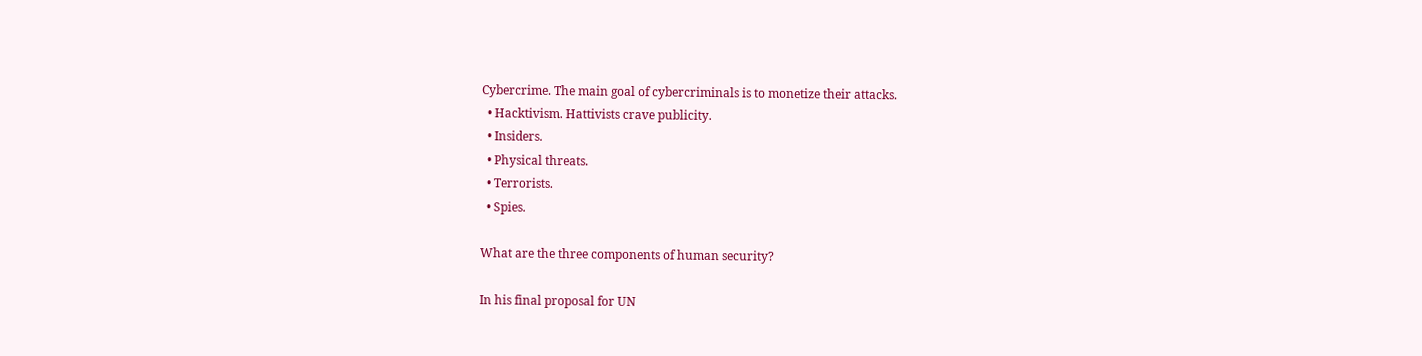Cybercrime. The main goal of cybercriminals is to monetize their attacks.
  • Hacktivism. Hattivists crave publicity.
  • Insiders.
  • Physical threats.
  • Terrorists.
  • Spies.

What are the three components of human security?

In his final proposal for UN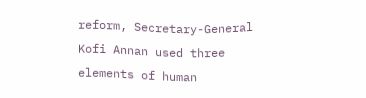reform, Secretary-General Kofi Annan used three elements of human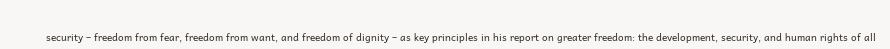security – freedom from fear, freedom from want, and freedom of dignity – as key principles in his report on greater freedom: the development, security, and human rights of all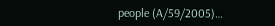people (A/59/2005)…